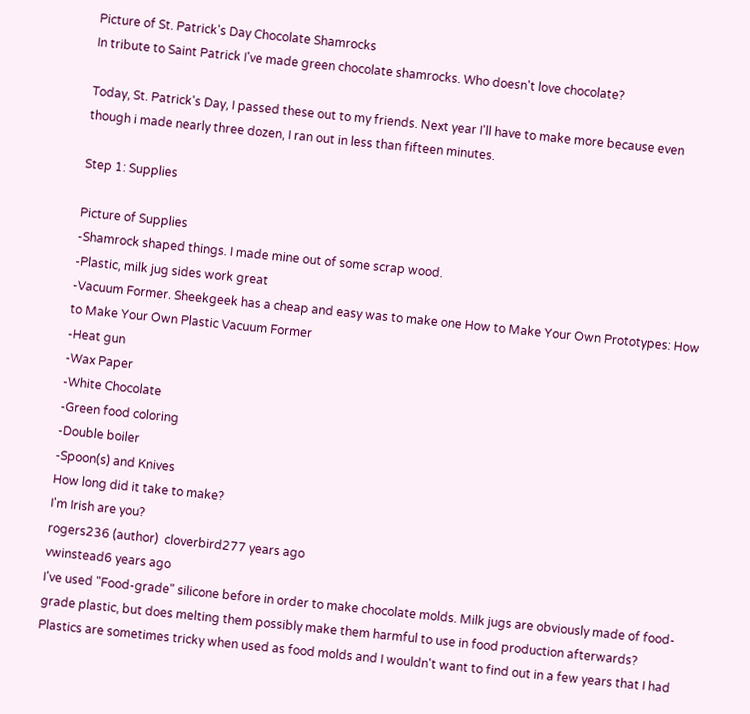Picture of St. Patrick's Day Chocolate Shamrocks
In tribute to Saint Patrick I've made green chocolate shamrocks. Who doesn't love chocolate?

Today, St. Patrick's Day, I passed these out to my friends. Next year I'll have to make more because even though i made nearly three dozen, I ran out in less than fifteen minutes.

Step 1: Supplies

Picture of Supplies
-Shamrock shaped things. I made mine out of some scrap wood.
-Plastic, milk jug sides work great
-Vacuum Former. Sheekgeek has a cheap and easy was to make one How to Make Your Own Prototypes: How to Make Your Own Plastic Vacuum Former
-Heat gun
-Wax Paper
-White Chocolate
-Green food coloring
-Double boiler
-Spoon(s) and Knives
How long did it take to make?
I'm Irish are you?
rogers236 (author)  cloverbird277 years ago
vwinstead6 years ago
I've used "Food-grade" silicone before in order to make chocolate molds. Milk jugs are obviously made of food-grade plastic, but does melting them possibly make them harmful to use in food production afterwards? Plastics are sometimes tricky when used as food molds and I wouldn't want to find out in a few years that I had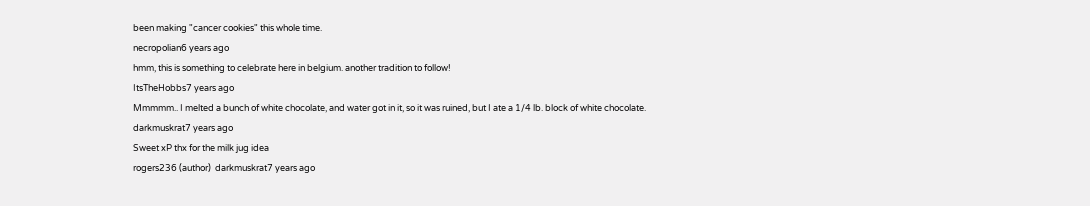been making "cancer cookies" this whole time.
necropolian6 years ago
hmm, this is something to celebrate here in belgium. another tradition to follow!
ItsTheHobbs7 years ago
Mmmmm.. I melted a bunch of white chocolate, and water got in it, so it was ruined, but I ate a 1/4 lb. block of white chocolate.
darkmuskrat7 years ago
Sweet xP thx for the milk jug idea
rogers236 (author)  darkmuskrat7 years ago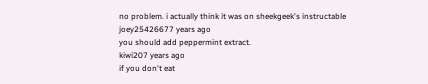no problem. i actually think it was on sheekgeek's instructable
joey25426677 years ago
you should add peppermint extract.
kiwi207 years ago
if you don't eat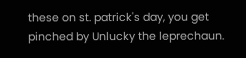these on st. patrick's day, you get pinched by Unlucky the leprechaun.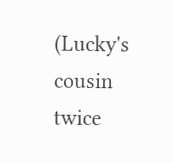(Lucky's cousin twice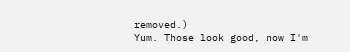removed.)
Yum. Those look good, now I'm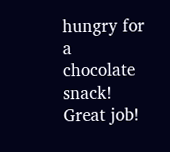hungry for a chocolate snack! Great job!